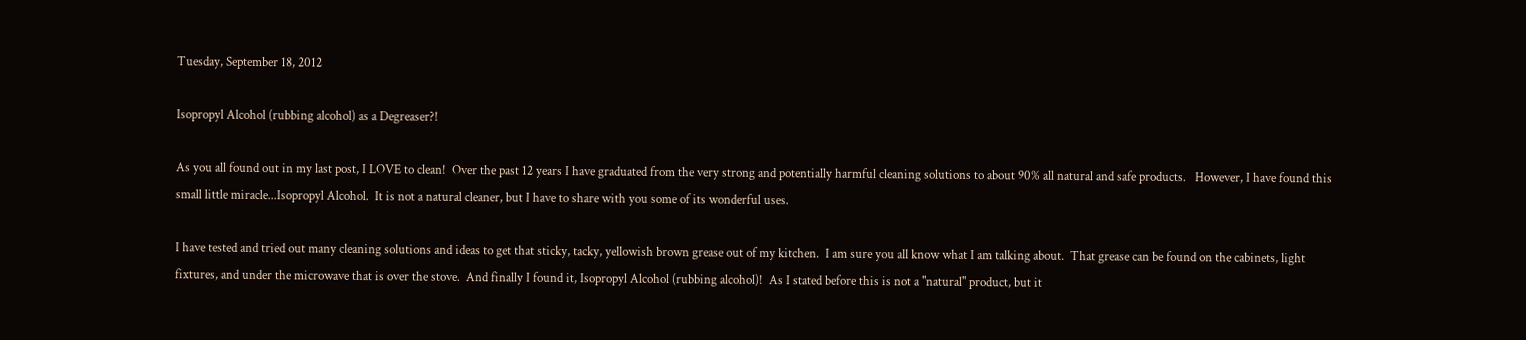Tuesday, September 18, 2012

Isopropyl Alcohol (rubbing alcohol) as a Degreaser?!

As you all found out in my last post, I LOVE to clean!  Over the past 12 years I have graduated from the very strong and potentially harmful cleaning solutions to about 90% all natural and safe products.   However, I have found this small little miracle...Isopropyl Alcohol.  It is not a natural cleaner, but I have to share with you some of its wonderful uses.

I have tested and tried out many cleaning solutions and ideas to get that sticky, tacky, yellowish brown grease out of my kitchen.  I am sure you all know what I am talking about.  That grease can be found on the cabinets, light fixtures, and under the microwave that is over the stove.  And finally I found it, Isopropyl Alcohol (rubbing alcohol)!  As I stated before this is not a "natural" product, but it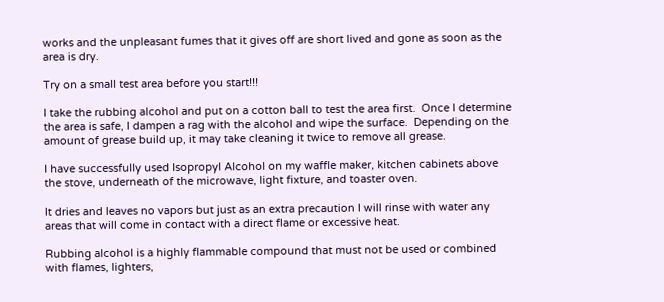works and the unpleasant fumes that it gives off are short lived and gone as soon as the area is dry.

Try on a small test area before you start!!!

I take the rubbing alcohol and put on a cotton ball to test the area first.  Once I determine the area is safe, I dampen a rag with the alcohol and wipe the surface.  Depending on the amount of grease build up, it may take cleaning it twice to remove all grease.

I have successfully used Isopropyl Alcohol on my waffle maker, kitchen cabinets above the stove, underneath of the microwave, light fixture, and toaster oven.

It dries and leaves no vapors but just as an extra precaution I will rinse with water any areas that will come in contact with a direct flame or excessive heat.

Rubbing alcohol is a highly flammable compound that must not be used or combined with flames, lighters,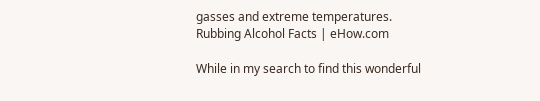gasses and extreme temperatures.
Rubbing Alcohol Facts | eHow.com

While in my search to find this wonderful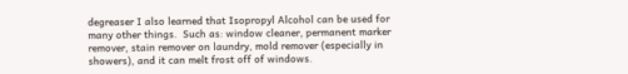degreaser I also learned that Isopropyl Alcohol can be used for many other things.  Such as: window cleaner, permanent marker remover, stain remover on laundry, mold remover (especially in showers), and it can melt frost off of windows.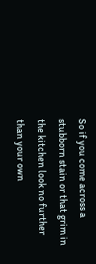So if you come across a stubborn stain or that grim in the kitchen look no further than your own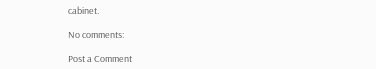cabinet.

No comments:

Post a Comment